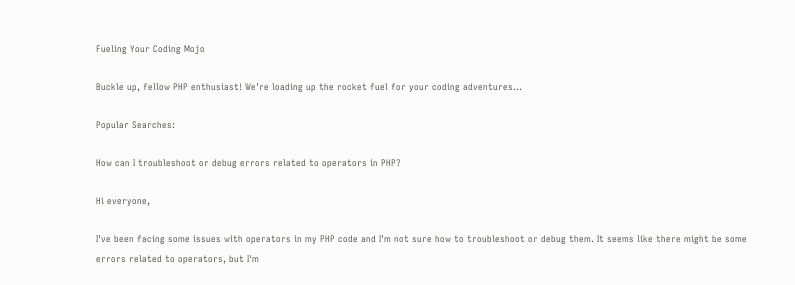Fueling Your Coding Mojo

Buckle up, fellow PHP enthusiast! We're loading up the rocket fuel for your coding adventures...

Popular Searches:

How can I troubleshoot or debug errors related to operators in PHP?

Hi everyone,

I've been facing some issues with operators in my PHP code and I'm not sure how to troubleshoot or debug them. It seems like there might be some errors related to operators, but I'm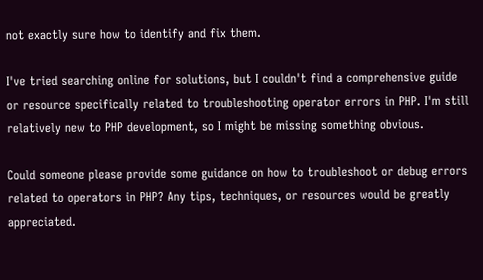not exactly sure how to identify and fix them.

I've tried searching online for solutions, but I couldn't find a comprehensive guide or resource specifically related to troubleshooting operator errors in PHP. I'm still relatively new to PHP development, so I might be missing something obvious.

Could someone please provide some guidance on how to troubleshoot or debug errors related to operators in PHP? Any tips, techniques, or resources would be greatly appreciated.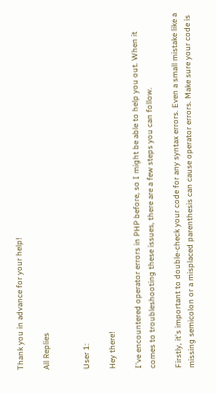Thank you in advance for your help!

All Replies


User 1:

Hey there!

I've encountered operator errors in PHP before, so I might be able to help you out. When it comes to troubleshooting these issues, there are a few steps you can follow.

Firstly, it's important to double-check your code for any syntax errors. Even a small mistake like a missing semicolon or a misplaced parenthesis can cause operator errors. Make sure your code is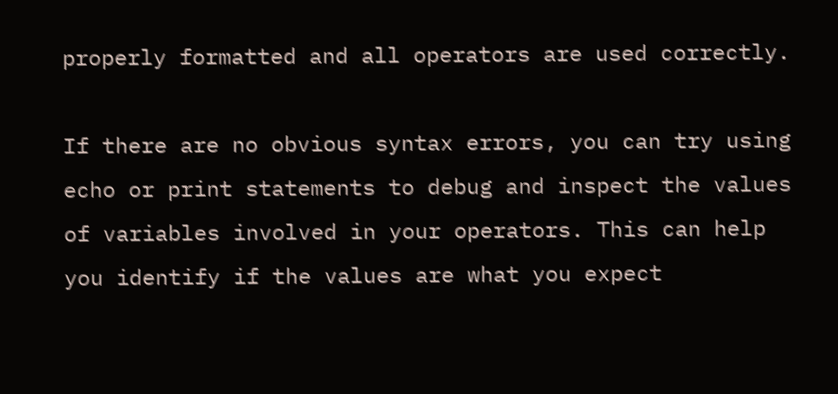properly formatted and all operators are used correctly.

If there are no obvious syntax errors, you can try using echo or print statements to debug and inspect the values of variables involved in your operators. This can help you identify if the values are what you expect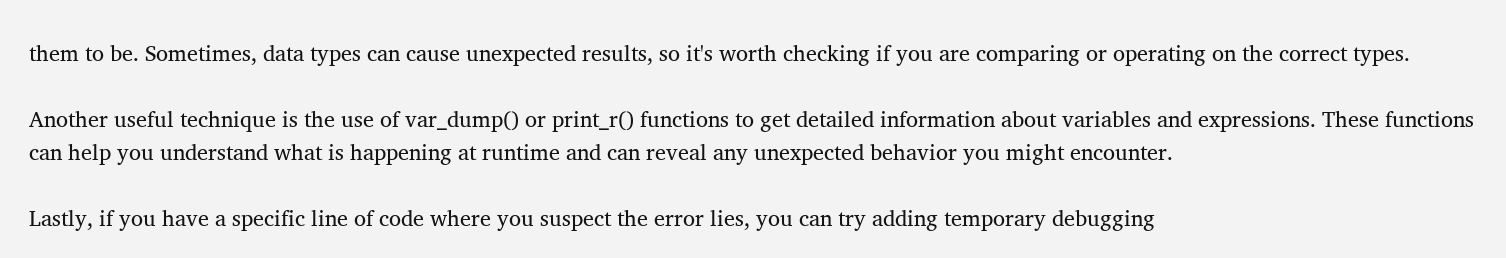them to be. Sometimes, data types can cause unexpected results, so it's worth checking if you are comparing or operating on the correct types.

Another useful technique is the use of var_dump() or print_r() functions to get detailed information about variables and expressions. These functions can help you understand what is happening at runtime and can reveal any unexpected behavior you might encounter.

Lastly, if you have a specific line of code where you suspect the error lies, you can try adding temporary debugging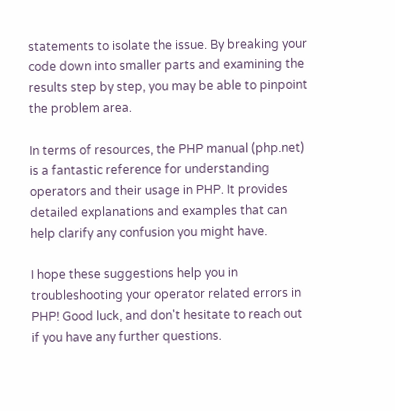statements to isolate the issue. By breaking your code down into smaller parts and examining the results step by step, you may be able to pinpoint the problem area.

In terms of resources, the PHP manual (php.net) is a fantastic reference for understanding operators and their usage in PHP. It provides detailed explanations and examples that can help clarify any confusion you might have.

I hope these suggestions help you in troubleshooting your operator related errors in PHP! Good luck, and don't hesitate to reach out if you have any further questions.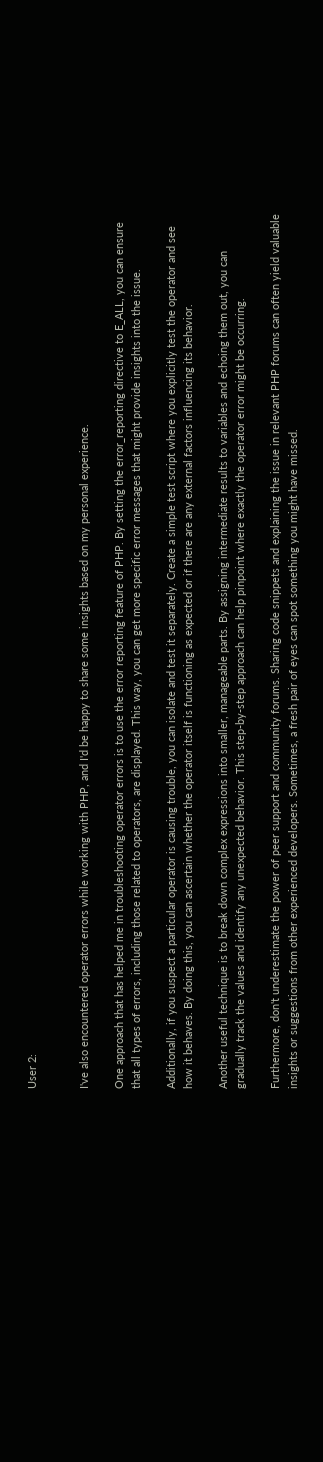User 2:


I've also encountered operator errors while working with PHP, and I'd be happy to share some insights based on my personal experience.

One approach that has helped me in troubleshooting operator errors is to use the error reporting feature of PHP. By setting the error_reporting directive to E_ALL, you can ensure that all types of errors, including those related to operators, are displayed. This way, you can get more specific error messages that might provide insights into the issue.

Additionally, if you suspect a particular operator is causing trouble, you can isolate and test it separately. Create a simple test script where you explicitly test the operator and see how it behaves. By doing this, you can ascertain whether the operator itself is functioning as expected or if there are any external factors influencing its behavior.

Another useful technique is to break down complex expressions into smaller, manageable parts. By assigning intermediate results to variables and echoing them out, you can gradually track the values and identify any unexpected behavior. This step-by-step approach can help pinpoint where exactly the operator error might be occurring.

Furthermore, don't underestimate the power of peer support and community forums. Sharing code snippets and explaining the issue in relevant PHP forums can often yield valuable insights or suggestions from other experienced developers. Sometimes, a fresh pair of eyes can spot something you might have missed.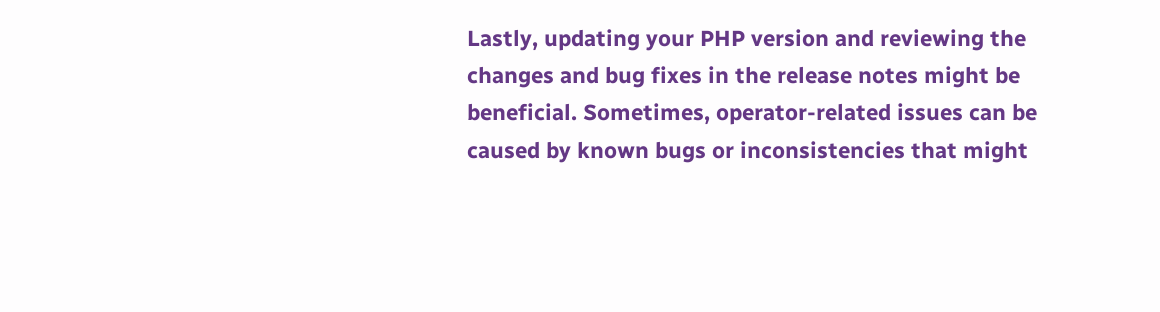Lastly, updating your PHP version and reviewing the changes and bug fixes in the release notes might be beneficial. Sometimes, operator-related issues can be caused by known bugs or inconsistencies that might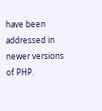have been addressed in newer versions of PHP.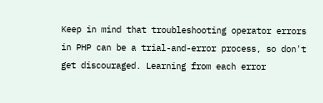Keep in mind that troubleshooting operator errors in PHP can be a trial-and-error process, so don't get discouraged. Learning from each error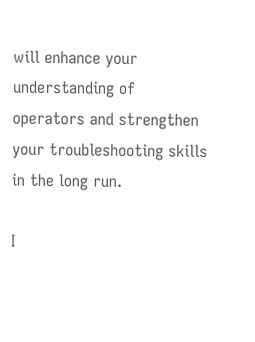will enhance your understanding of operators and strengthen your troubleshooting skills in the long run.

I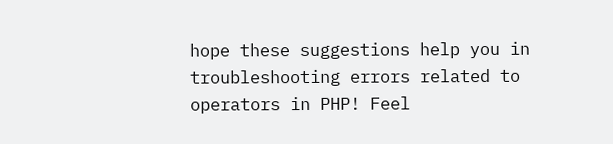hope these suggestions help you in troubleshooting errors related to operators in PHP! Feel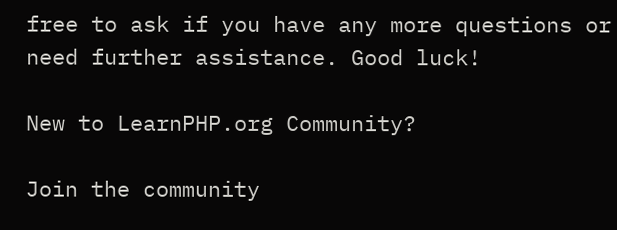free to ask if you have any more questions or need further assistance. Good luck!

New to LearnPHP.org Community?

Join the community